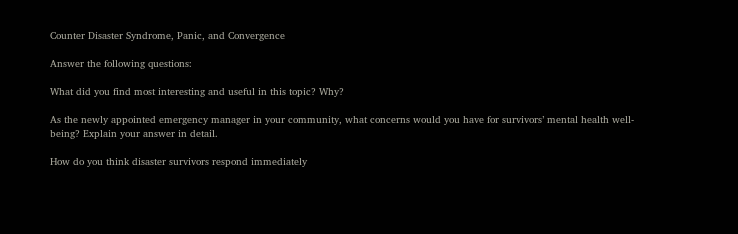Counter Disaster Syndrome, Panic, and Convergence

Answer the following questions:

What did you find most interesting and useful in this topic? Why?

As the newly appointed emergency manager in your community, what concerns would you have for survivors’ mental health well-being? Explain your answer in detail.

How do you think disaster survivors respond immediately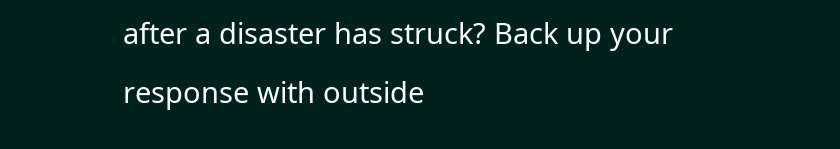after a disaster has struck? Back up your response with outside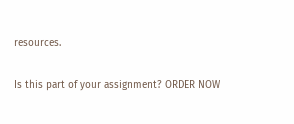resources.

Is this part of your assignment? ORDER NOW